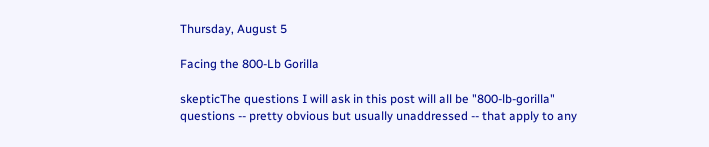Thursday, August 5

Facing the 800-Lb Gorilla

skepticThe questions I will ask in this post will all be "800-lb-gorilla" questions -- pretty obvious but usually unaddressed -- that apply to any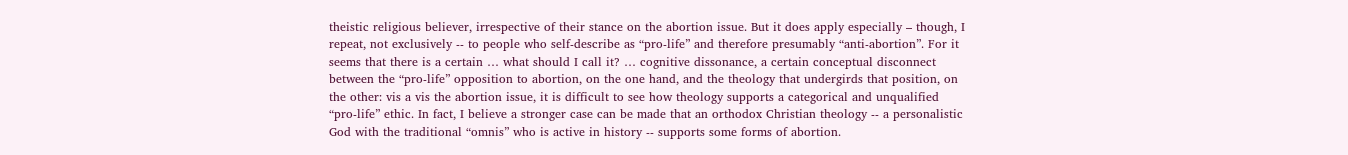theistic religious believer, irrespective of their stance on the abortion issue. But it does apply especially – though, I repeat, not exclusively -- to people who self-describe as “pro-life” and therefore presumably “anti-abortion”. For it seems that there is a certain … what should I call it? … cognitive dissonance, a certain conceptual disconnect between the “pro-life” opposition to abortion, on the one hand, and the theology that undergirds that position, on the other: vis a vis the abortion issue, it is difficult to see how theology supports a categorical and unqualified “pro-life” ethic. In fact, I believe a stronger case can be made that an orthodox Christian theology -- a personalistic God with the traditional “omnis” who is active in history -- supports some forms of abortion.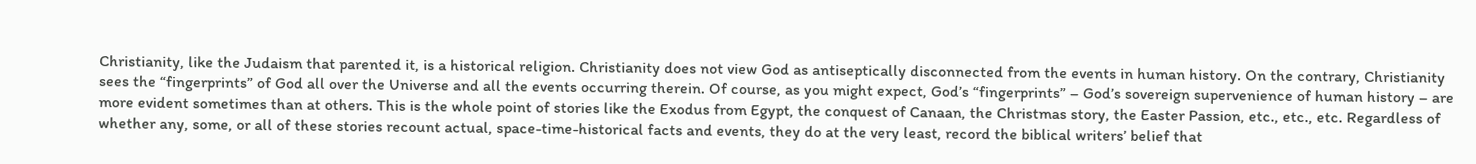Christianity, like the Judaism that parented it, is a historical religion. Christianity does not view God as antiseptically disconnected from the events in human history. On the contrary, Christianity sees the “fingerprints” of God all over the Universe and all the events occurring therein. Of course, as you might expect, God’s “fingerprints” – God’s sovereign supervenience of human history – are more evident sometimes than at others. This is the whole point of stories like the Exodus from Egypt, the conquest of Canaan, the Christmas story, the Easter Passion, etc., etc., etc. Regardless of whether any, some, or all of these stories recount actual, space-time-historical facts and events, they do at the very least, record the biblical writers’ belief that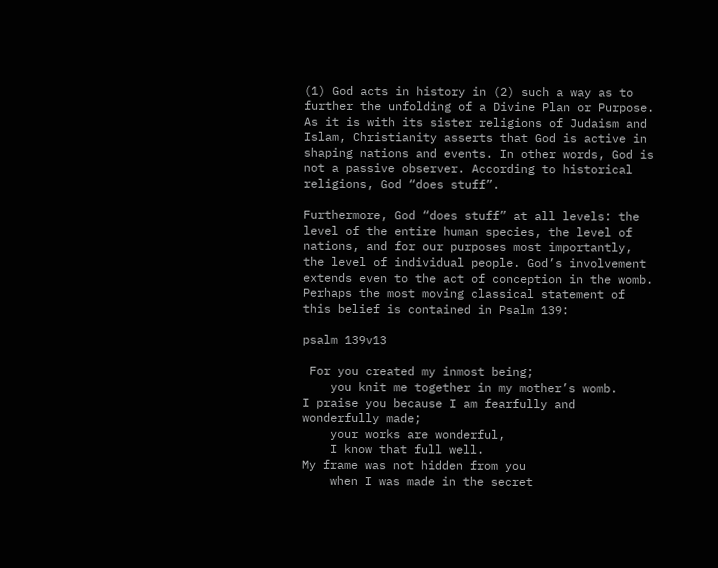(1) God acts in history in (2) such a way as to further the unfolding of a Divine Plan or Purpose. As it is with its sister religions of Judaism and Islam, Christianity asserts that God is active in shaping nations and events. In other words, God is not a passive observer. According to historical religions, God “does stuff”.

Furthermore, God “does stuff” at all levels: the level of the entire human species, the level of nations, and for our purposes most importantly, the level of individual people. God’s involvement extends even to the act of conception in the womb. Perhaps the most moving classical statement of this belief is contained in Psalm 139:

psalm 139v13

 For you created my inmost being;
    you knit me together in my mother’s womb.
I praise you because I am fearfully and wonderfully made;
    your works are wonderful,
    I know that full well.
My frame was not hidden from you
    when I was made in the secret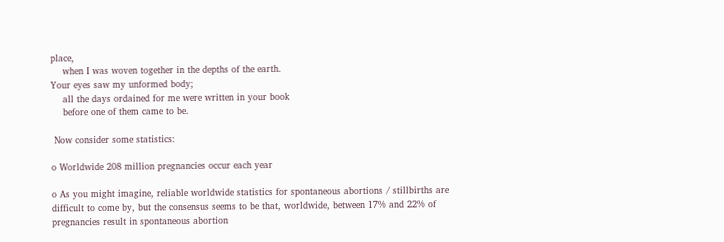place,
    when I was woven together in the depths of the earth.
Your eyes saw my unformed body;
    all the days ordained for me were written in your book
    before one of them came to be.

 Now consider some statistics:

o Worldwide 208 million pregnancies occur each year

o As you might imagine, reliable worldwide statistics for spontaneous abortions / stillbirths are difficult to come by, but the consensus seems to be that, worldwide, between 17% and 22% of pregnancies result in spontaneous abortion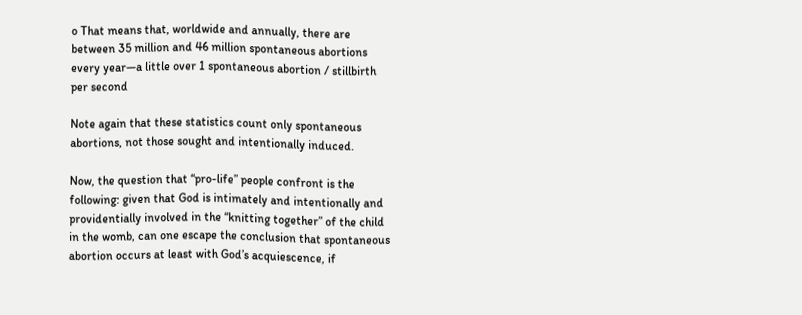o That means that, worldwide and annually, there are between 35 million and 46 million spontaneous abortions every year—a little over 1 spontaneous abortion / stillbirth per second

Note again that these statistics count only spontaneous abortions, not those sought and intentionally induced.

Now, the question that “pro-life” people confront is the following: given that God is intimately and intentionally and providentially involved in the “knitting together” of the child in the womb, can one escape the conclusion that spontaneous abortion occurs at least with God’s acquiescence, if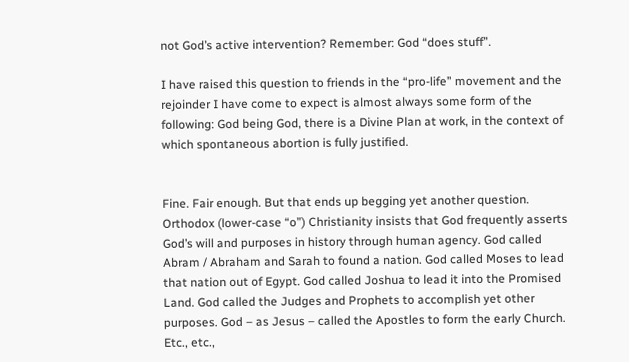not God’s active intervention? Remember: God “does stuff”.

I have raised this question to friends in the “pro-life” movement and the rejoinder I have come to expect is almost always some form of the following: God being God, there is a Divine Plan at work, in the context of which spontaneous abortion is fully justified.


Fine. Fair enough. But that ends up begging yet another question. Orthodox (lower-case “o”) Christianity insists that God frequently asserts God’s will and purposes in history through human agency. God called Abram / Abraham and Sarah to found a nation. God called Moses to lead that nation out of Egypt. God called Joshua to lead it into the Promised Land. God called the Judges and Prophets to accomplish yet other purposes. God – as Jesus – called the Apostles to form the early Church. Etc., etc.,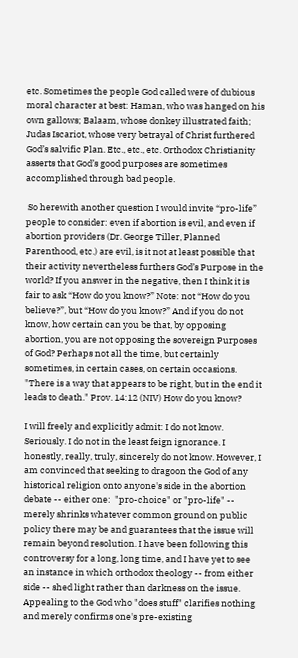etc. Sometimes the people God called were of dubious moral character at best: Haman, who was hanged on his own gallows; Balaam, whose donkey illustrated faith; Judas Iscariot, whose very betrayal of Christ furthered God’s salvific Plan. Etc., etc., etc. Orthodox Christianity asserts that God’s good purposes are sometimes accomplished through bad people.

 So herewith another question I would invite “pro-life” people to consider: even if abortion is evil, and even if abortion providers (Dr. George Tiller, Planned Parenthood, etc.) are evil, is it not at least possible that their activity nevertheless furthers God’s Purpose in the world? If you answer in the negative, then I think it is fair to ask “How do you know?” Note: not “How do you believe?”, but “How do you know?” And if you do not know, how certain can you be that, by opposing abortion, you are not opposing the sovereign Purposes of God? Perhaps not all the time, but certainly sometimes, in certain cases, on certain occasions. "There is a way that appears to be right, but in the end it leads to death." Prov. 14:12 (NIV) How do you know?

I will freely and explicitly admit: I do not know. Seriously. I do not in the least feign ignorance. I honestly, really, truly, sincerely do not know. However, I am convinced that seeking to dragoon the God of any historical religion onto anyone's side in the abortion debate -- either one:  "pro-choice" or "pro-life" -- merely shrinks whatever common ground on public policy there may be and guarantees that the issue will remain beyond resolution. I have been following this controversy for a long, long time, and I have yet to see an instance in which orthodox theology -- from either side -- shed light rather than darkness on the issue. Appealing to the God who "does stuff" clarifies nothing and merely confirms one's pre-existing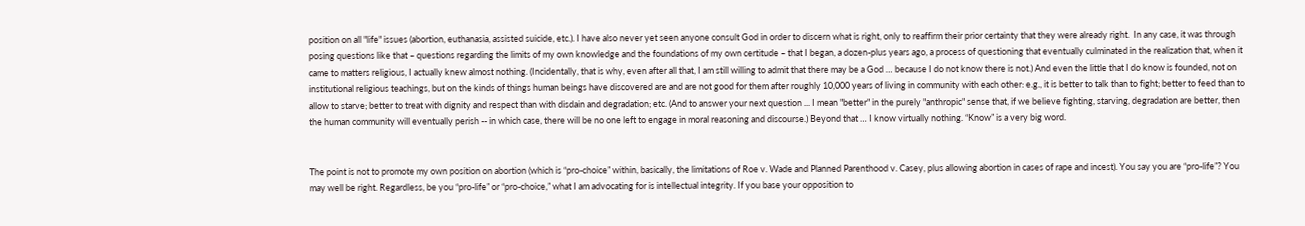position on all "life" issues (abortion, euthanasia, assisted suicide, etc.). I have also never yet seen anyone consult God in order to discern what is right, only to reaffirm their prior certainty that they were already right.  In any case, it was through posing questions like that – questions regarding the limits of my own knowledge and the foundations of my own certitude – that I began, a dozen-plus years ago, a process of questioning that eventually culminated in the realization that, when it came to matters religious, I actually knew almost nothing. (Incidentally, that is why, even after all that, I am still willing to admit that there may be a God … because I do not know there is not.) And even the little that I do know is founded, not on institutional religious teachings, but on the kinds of things human beings have discovered are and are not good for them after roughly 10,000 years of living in community with each other: e.g., it is better to talk than to fight; better to feed than to allow to starve; better to treat with dignity and respect than with disdain and degradation; etc. (And to answer your next question ... I mean "better" in the purely "anthropic" sense that, if we believe fighting, starving, degradation are better, then the human community will eventually perish -- in which case, there will be no one left to engage in moral reasoning and discourse.) Beyond that … I know virtually nothing. “Know” is a very big word.


The point is not to promote my own position on abortion (which is “pro-choice” within, basically, the limitations of Roe v. Wade and Planned Parenthood v. Casey, plus allowing abortion in cases of rape and incest). You say you are “pro-life”? You may well be right. Regardless, be you “pro-life” or “pro-choice,” what I am advocating for is intellectual integrity. If you base your opposition to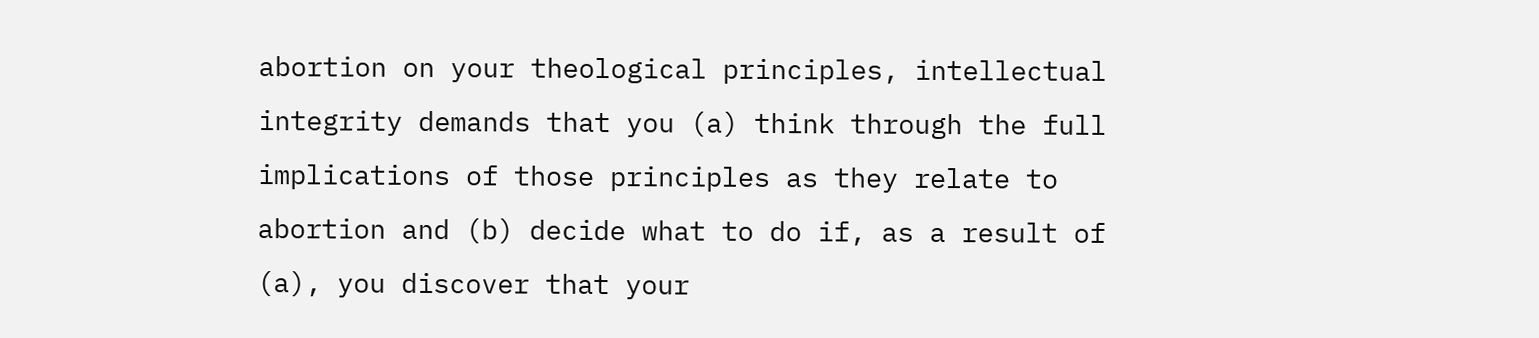abortion on your theological principles, intellectual integrity demands that you (a) think through the full implications of those principles as they relate to abortion and (b) decide what to do if, as a result of (a), you discover that your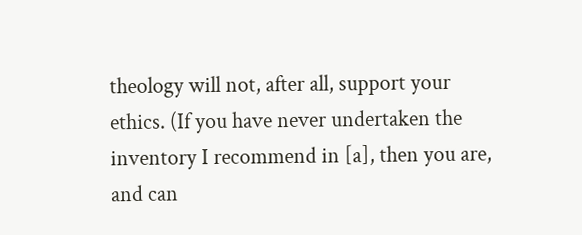theology will not, after all, support your ethics. (If you have never undertaken the inventory I recommend in [a], then you are, and can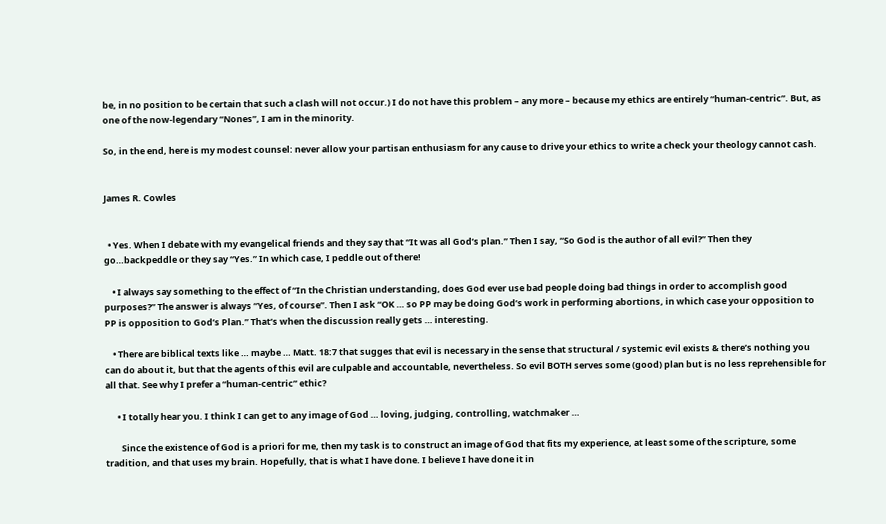be, in no position to be certain that such a clash will not occur.) I do not have this problem – any more – because my ethics are entirely “human-centric”. But, as one of the now-legendary “Nones”, I am in the minority.

So, in the end, here is my modest counsel: never allow your partisan enthusiasm for any cause to drive your ethics to write a check your theology cannot cash.


James R. Cowles


  • Yes. When I debate with my evangelical friends and they say that “It was all God’s plan.” Then I say, “So God is the author of all evil?” Then they go…backpeddle or they say “Yes.” In which case, I peddle out of there!

    • I always say something to the effect of “In the Christian understanding, does God ever use bad people doing bad things in order to accomplish good purposes?” The answer is always “Yes, of course”. Then I ask “OK … so PP may be doing God’s work in performing abortions, in which case your opposition to PP is opposition to God’s Plan.” That’s when the discussion really gets … interesting.

    • There are biblical texts like … maybe … Matt. 18:7 that sugges that evil is necessary in the sense that structural / systemic evil exists & there’s nothing you can do about it, but that the agents of this evil are culpable and accountable, nevertheless. So evil BOTH serves some (good) plan but is no less reprehensible for all that. See why I prefer a “human-centric” ethic?

      • I totally hear you. I think I can get to any image of God … loving, judging, controlling, watchmaker …

        Since the existence of God is a priori for me, then my task is to construct an image of God that fits my experience, at least some of the scripture, some tradition, and that uses my brain. Hopefully, that is what I have done. I believe I have done it in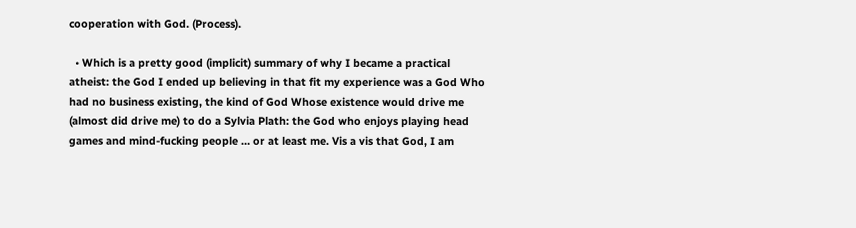cooperation with God. (Process).

  • Which is a pretty good (implicit) summary of why I became a practical atheist: the God I ended up believing in that fit my experience was a God Who had no business existing, the kind of God Whose existence would drive me (almost did drive me) to do a Sylvia Plath: the God who enjoys playing head games and mind-fucking people … or at least me. Vis a vis that God, I am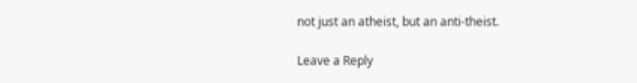not just an atheist, but an anti-theist.

Leave a Reply